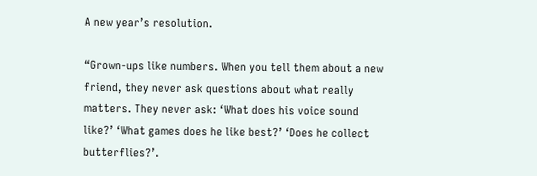A new year’s resolution.

“Grown-ups like numbers. When you tell them about a new friend, they never ask questions about what really matters. They never ask: ‘What does his voice sound like?’ ‘What games does he like best?’ ‘Does he collect butterflies?’.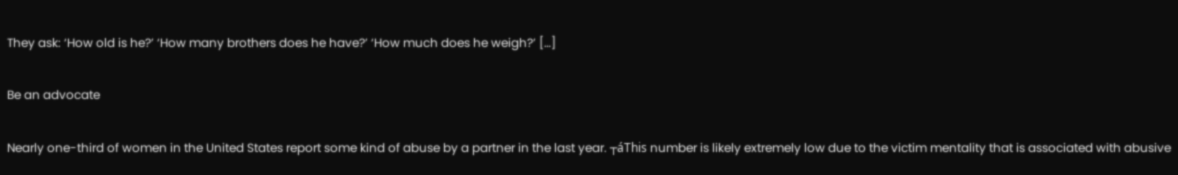They ask: ‘How old is he?’ ‘How many brothers does he have?’ ‘How much does he weigh?’ […]

Be an advocate

Nearly one-third of women in the United States report some kind of abuse by a partner in the last year. ┬áThis number is likely extremely low due to the victim mentality that is associated with abusive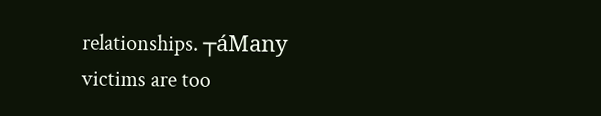relationships. ┬áMany victims are too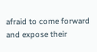afraid to come forward and expose their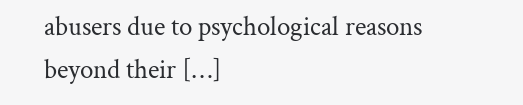abusers due to psychological reasons beyond their […]